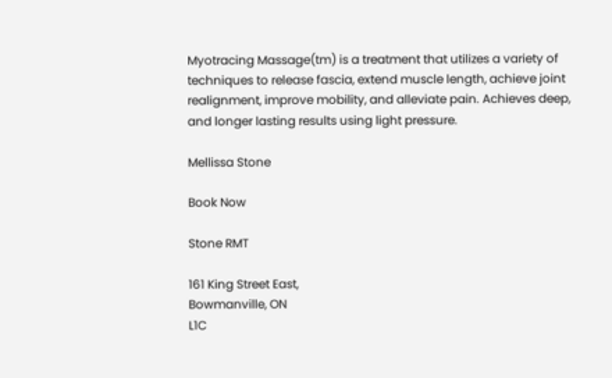Myotracing Massage(tm) is a treatment that utilizes a variety of techniques to release fascia, extend muscle length, achieve joint realignment, improve mobility, and alleviate pain. Achieves deep, and longer lasting results using light pressure.

Mellissa Stone

Book Now

Stone RMT

161 King Street East,
Bowmanville, ON
L1C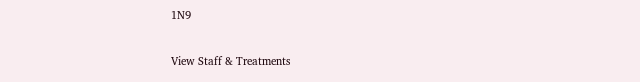1N9


View Staff & Treatments